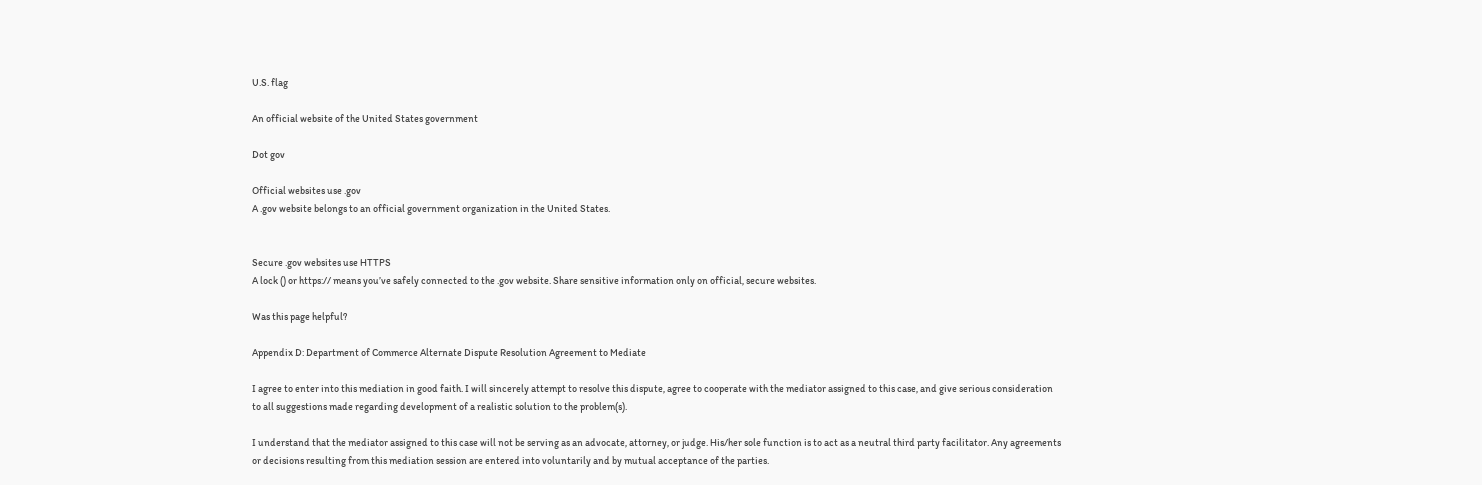U.S. flag

An official website of the United States government

Dot gov

Official websites use .gov
A .gov website belongs to an official government organization in the United States.


Secure .gov websites use HTTPS
A lock () or https:// means you’ve safely connected to the .gov website. Share sensitive information only on official, secure websites.

Was this page helpful?

Appendix D: Department of Commerce Alternate Dispute Resolution Agreement to Mediate

I agree to enter into this mediation in good faith. I will sincerely attempt to resolve this dispute, agree to cooperate with the mediator assigned to this case, and give serious consideration to all suggestions made regarding development of a realistic solution to the problem(s).

I understand that the mediator assigned to this case will not be serving as an advocate, attorney, or judge. His/her sole function is to act as a neutral third party facilitator. Any agreements or decisions resulting from this mediation session are entered into voluntarily and by mutual acceptance of the parties.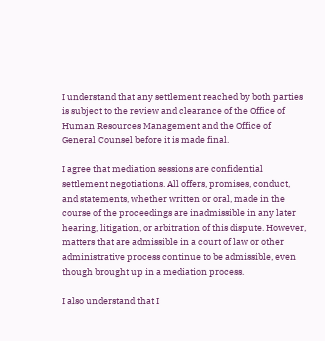I understand that any settlement reached by both parties is subject to the review and clearance of the Office of Human Resources Management and the Office of General Counsel before it is made final.

I agree that mediation sessions are confidential settlement negotiations. All offers, promises, conduct, and statements, whether written or oral, made in the course of the proceedings are inadmissible in any later hearing, litigation, or arbitration of this dispute. However, matters that are admissible in a court of law or other administrative process continue to be admissible, even though brought up in a mediation process.

I also understand that I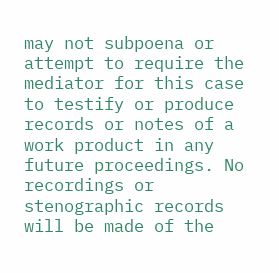may not subpoena or attempt to require the mediator for this case to testify or produce records or notes of a work product in any future proceedings. No recordings or stenographic records will be made of the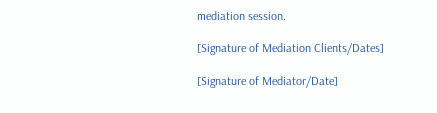mediation session.

[Signature of Mediation Clients/Dates]

[Signature of Mediator/Date]